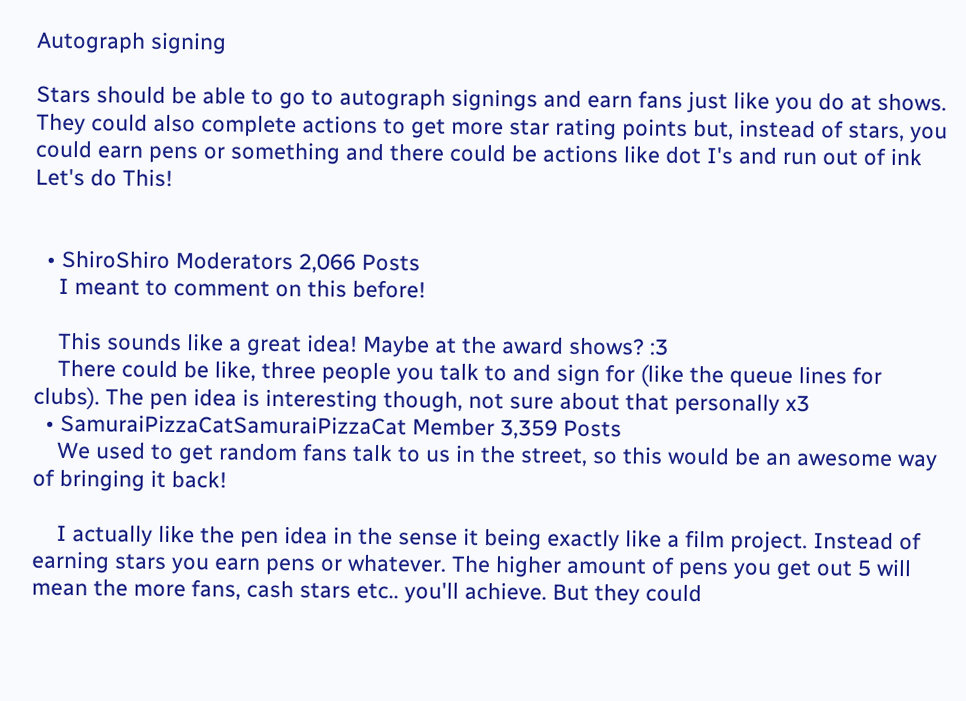Autograph signing

Stars should be able to go to autograph signings and earn fans just like you do at shows. They could also complete actions to get more star rating points but, instead of stars, you could earn pens or something and there could be actions like dot I's and run out of ink
Let's do This!


  • ShiroShiro Moderators 2,066 Posts
    I meant to comment on this before!

    This sounds like a great idea! Maybe at the award shows? :3
    There could be like, three people you talk to and sign for (like the queue lines for clubs). The pen idea is interesting though, not sure about that personally x3
  • SamuraiPizzaCatSamuraiPizzaCat Member 3,359 Posts
    We used to get random fans talk to us in the street, so this would be an awesome way of bringing it back!

    I actually like the pen idea in the sense it being exactly like a film project. Instead of earning stars you earn pens or whatever. The higher amount of pens you get out 5 will mean the more fans, cash stars etc.. you'll achieve. But they could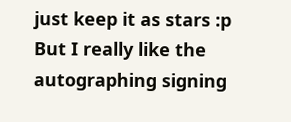just keep it as stars :p But I really like the autographing signing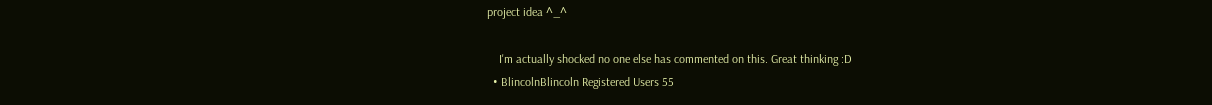project idea ^_^

    I'm actually shocked no one else has commented on this. Great thinking :D
  • BlincolnBlincoln Registered Users 55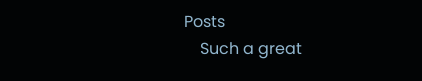Posts
    Such a great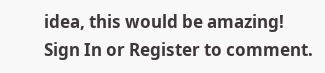idea, this would be amazing!
Sign In or Register to comment.